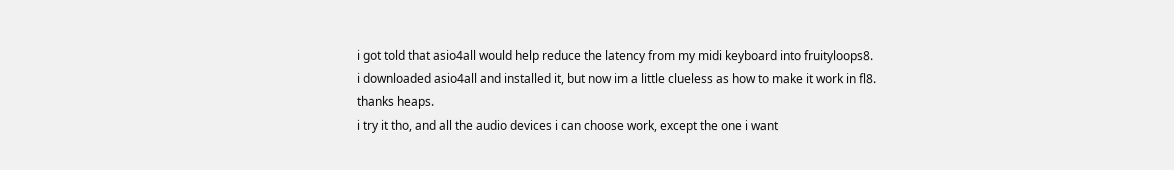i got told that asio4all would help reduce the latency from my midi keyboard into fruityloops8.
i downloaded asio4all and installed it, but now im a little clueless as how to make it work in fl8.
thanks heaps.
i try it tho, and all the audio devices i can choose work, except the one i want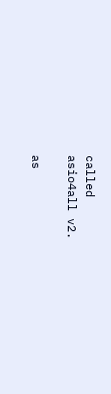called
asio4all v2.

as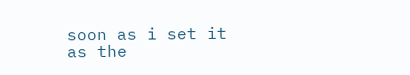soon as i set it as the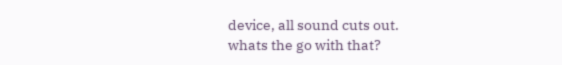device, all sound cuts out.
whats the go with that?